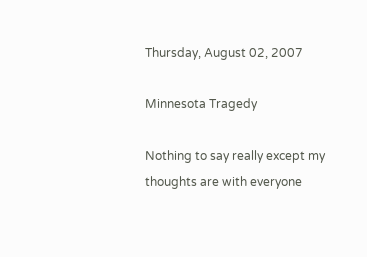Thursday, August 02, 2007

Minnesota Tragedy

Nothing to say really except my thoughts are with everyone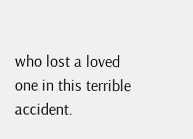who lost a loved one in this terrible accident.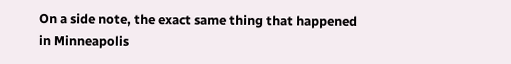On a side note, the exact same thing that happened in Minneapolis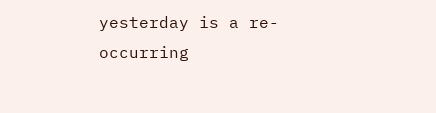yesterday is a re-occurring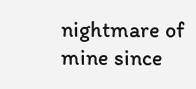nightmare of mine since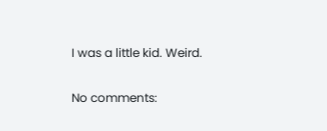I was a little kid. Weird.

No comments: